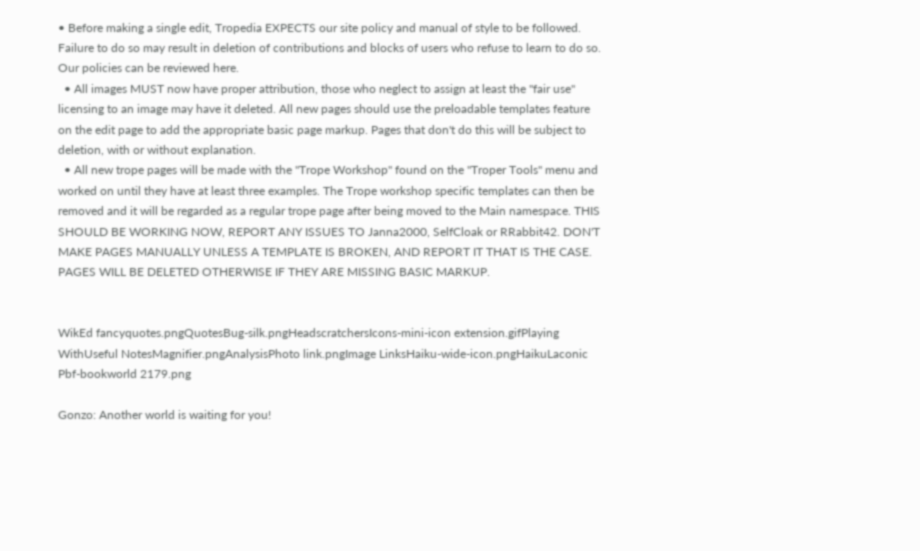• Before making a single edit, Tropedia EXPECTS our site policy and manual of style to be followed. Failure to do so may result in deletion of contributions and blocks of users who refuse to learn to do so. Our policies can be reviewed here.
  • All images MUST now have proper attribution, those who neglect to assign at least the "fair use" licensing to an image may have it deleted. All new pages should use the preloadable templates feature on the edit page to add the appropriate basic page markup. Pages that don't do this will be subject to deletion, with or without explanation.
  • All new trope pages will be made with the "Trope Workshop" found on the "Troper Tools" menu and worked on until they have at least three examples. The Trope workshop specific templates can then be removed and it will be regarded as a regular trope page after being moved to the Main namespace. THIS SHOULD BE WORKING NOW, REPORT ANY ISSUES TO Janna2000, SelfCloak or RRabbit42. DON'T MAKE PAGES MANUALLY UNLESS A TEMPLATE IS BROKEN, AND REPORT IT THAT IS THE CASE. PAGES WILL BE DELETED OTHERWISE IF THEY ARE MISSING BASIC MARKUP.


WikEd fancyquotes.pngQuotesBug-silk.pngHeadscratchersIcons-mini-icon extension.gifPlaying WithUseful NotesMagnifier.pngAnalysisPhoto link.pngImage LinksHaiku-wide-icon.pngHaikuLaconic
Pbf-bookworld 2179.png

Gonzo: Another world is waiting for you!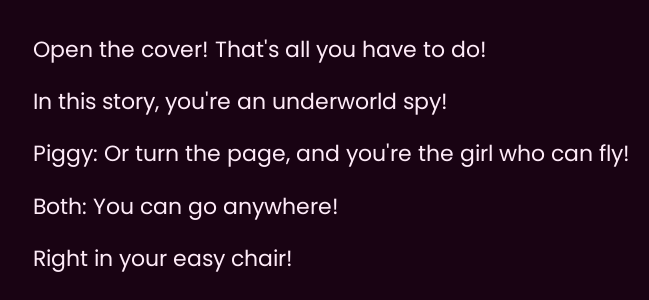Open the cover! That's all you have to do!

In this story, you're an underworld spy!

Piggy: Or turn the page, and you're the girl who can fly!

Both: You can go anywhere!

Right in your easy chair!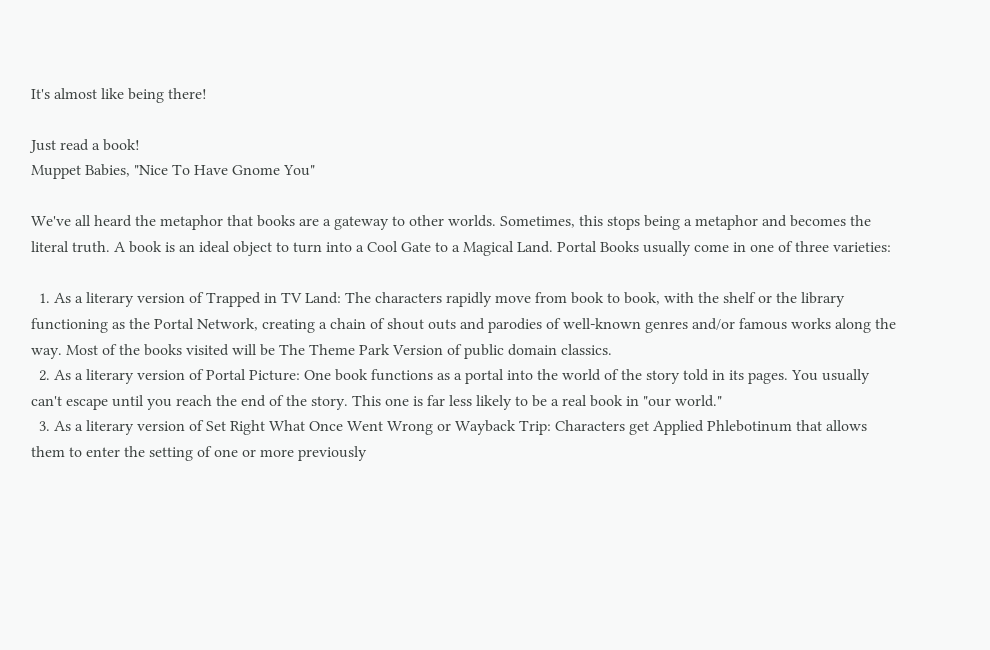It's almost like being there!

Just read a book!
Muppet Babies, "Nice To Have Gnome You"

We've all heard the metaphor that books are a gateway to other worlds. Sometimes, this stops being a metaphor and becomes the literal truth. A book is an ideal object to turn into a Cool Gate to a Magical Land. Portal Books usually come in one of three varieties:

  1. As a literary version of Trapped in TV Land: The characters rapidly move from book to book, with the shelf or the library functioning as the Portal Network, creating a chain of shout outs and parodies of well-known genres and/or famous works along the way. Most of the books visited will be The Theme Park Version of public domain classics.
  2. As a literary version of Portal Picture: One book functions as a portal into the world of the story told in its pages. You usually can't escape until you reach the end of the story. This one is far less likely to be a real book in "our world."
  3. As a literary version of Set Right What Once Went Wrong or Wayback Trip: Characters get Applied Phlebotinum that allows them to enter the setting of one or more previously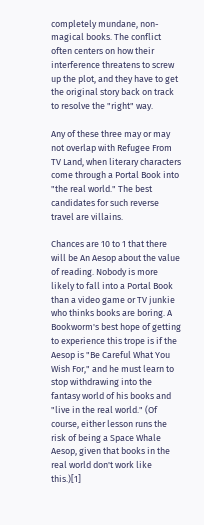completely mundane, non-magical books. The conflict often centers on how their interference threatens to screw up the plot, and they have to get the original story back on track to resolve the "right" way.

Any of these three may or may not overlap with Refugee From TV Land, when literary characters come through a Portal Book into "the real world." The best candidates for such reverse travel are villains.

Chances are 10 to 1 that there will be An Aesop about the value of reading. Nobody is more likely to fall into a Portal Book than a video game or TV junkie who thinks books are boring. A Bookworm's best hope of getting to experience this trope is if the Aesop is "Be Careful What You Wish For," and he must learn to stop withdrawing into the fantasy world of his books and "live in the real world." (Of course, either lesson runs the risk of being a Space Whale Aesop, given that books in the real world don't work like this.)[1]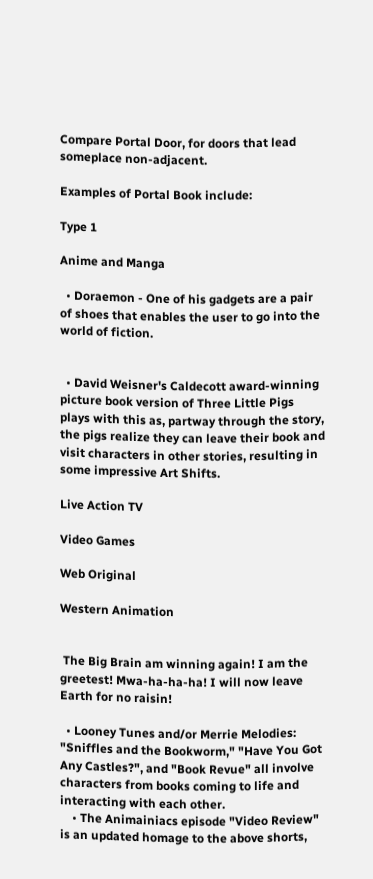Compare Portal Door, for doors that lead someplace non-adjacent.

Examples of Portal Book include:

Type 1

Anime and Manga

  • Doraemon - One of his gadgets are a pair of shoes that enables the user to go into the world of fiction.


  • David Weisner's Caldecott award-winning picture book version of Three Little Pigs plays with this as, partway through the story, the pigs realize they can leave their book and visit characters in other stories, resulting in some impressive Art Shifts.

Live Action TV

Video Games

Web Original

Western Animation


 The Big Brain am winning again! I am the greetest! Mwa-ha-ha-ha! I will now leave Earth for no raisin!

  • Looney Tunes and/or Merrie Melodies: "Sniffles and the Bookworm," "Have You Got Any Castles?", and "Book Revue" all involve characters from books coming to life and interacting with each other.
    • The Animainiacs episode "Video Review" is an updated homage to the above shorts,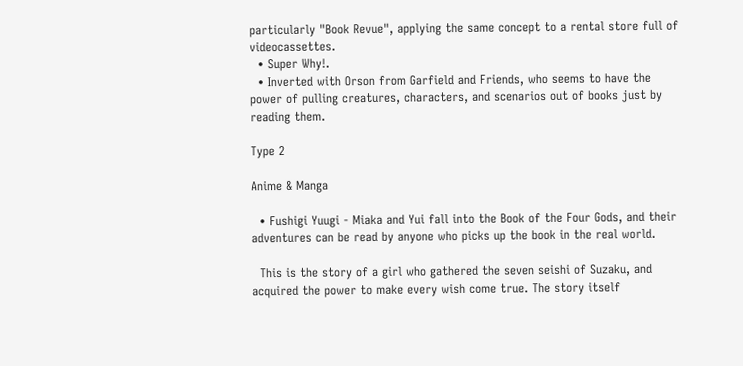particularly "Book Revue", applying the same concept to a rental store full of videocassettes.
  • Super Why!.
  • Inverted with Orson from Garfield and Friends, who seems to have the power of pulling creatures, characters, and scenarios out of books just by reading them.

Type 2

Anime & Manga

  • Fushigi Yuugi - Miaka and Yui fall into the Book of the Four Gods, and their adventures can be read by anyone who picks up the book in the real world.

  This is the story of a girl who gathered the seven seishi of Suzaku, and acquired the power to make every wish come true. The story itself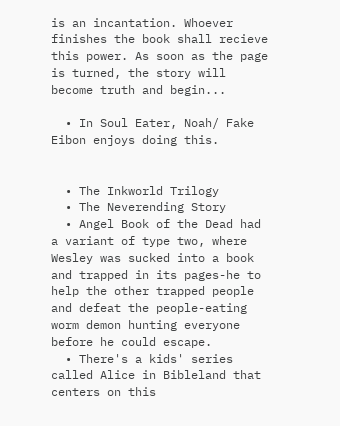is an incantation. Whoever finishes the book shall recieve this power. As soon as the page is turned, the story will become truth and begin...

  • In Soul Eater, Noah/ Fake Eibon enjoys doing this.


  • The Inkworld Trilogy
  • The Neverending Story
  • Angel Book of the Dead had a variant of type two, where Wesley was sucked into a book and trapped in its pages-he to help the other trapped people and defeat the people-eating worm demon hunting everyone before he could escape.
  • There's a kids' series called Alice in Bibleland that centers on this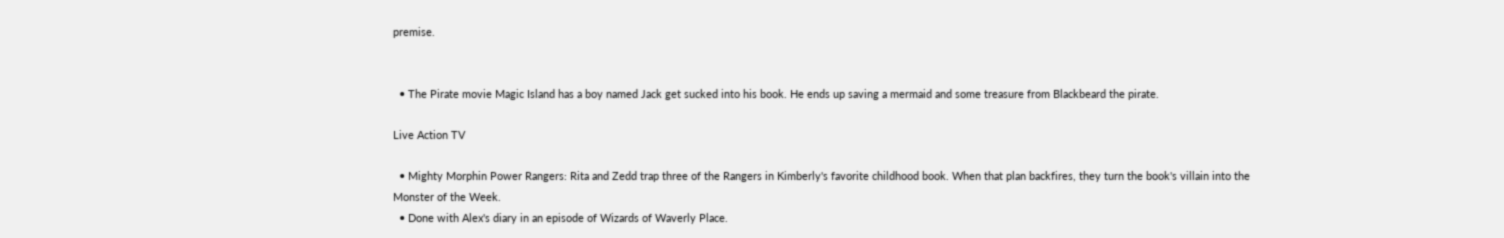premise.


  • The Pirate movie Magic Island has a boy named Jack get sucked into his book. He ends up saving a mermaid and some treasure from Blackbeard the pirate.

Live Action TV

  • Mighty Morphin Power Rangers: Rita and Zedd trap three of the Rangers in Kimberly's favorite childhood book. When that plan backfires, they turn the book's villain into the Monster of the Week.
  • Done with Alex's diary in an episode of Wizards of Waverly Place.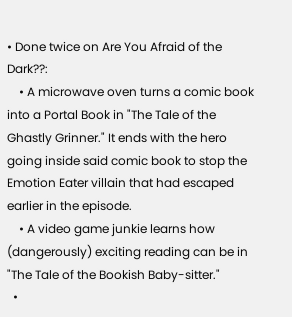• Done twice on Are You Afraid of the Dark??:
    • A microwave oven turns a comic book into a Portal Book in "The Tale of the Ghastly Grinner." It ends with the hero going inside said comic book to stop the Emotion Eater villain that had escaped earlier in the episode.
    • A video game junkie learns how (dangerously) exciting reading can be in "The Tale of the Bookish Baby-sitter."
  •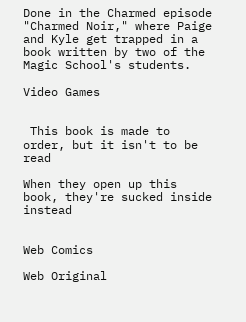Done in the Charmed episode "Charmed Noir," where Paige and Kyle get trapped in a book written by two of the Magic School's students.

Video Games


 This book is made to order, but it isn't to be read

When they open up this book, they're sucked inside instead


Web Comics

Web Original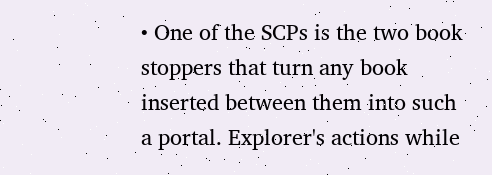• One of the SCPs is the two book stoppers that turn any book inserted between them into such a portal. Explorer's actions while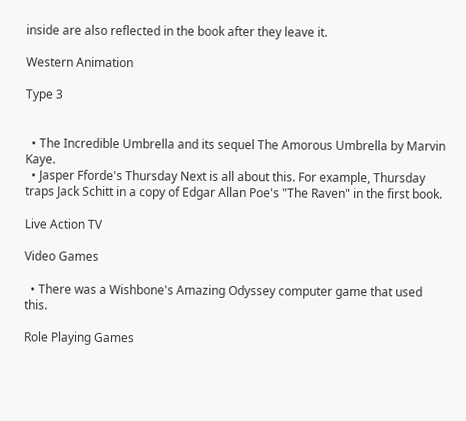inside are also reflected in the book after they leave it.

Western Animation

Type 3


  • The Incredible Umbrella and its sequel The Amorous Umbrella by Marvin Kaye.
  • Jasper Fforde's Thursday Next is all about this. For example, Thursday traps Jack Schitt in a copy of Edgar Allan Poe's "The Raven" in the first book.

Live Action TV

Video Games

  • There was a Wishbone's Amazing Odyssey computer game that used this.

Role Playing Games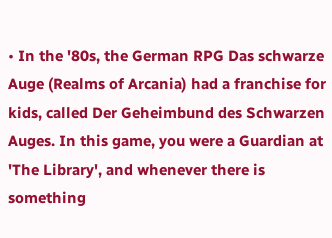• In the '80s, the German RPG Das schwarze Auge (Realms of Arcania) had a franchise for kids, called Der Geheimbund des Schwarzen Auges. In this game, you were a Guardian at 'The Library', and whenever there is something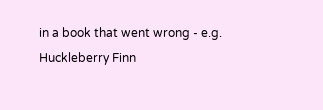in a book that went wrong - e.g. Huckleberry Finn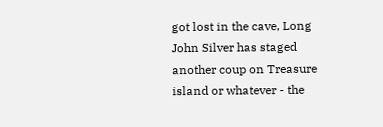got lost in the cave, Long John Silver has staged another coup on Treasure island or whatever - the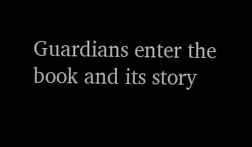Guardians enter the book and its story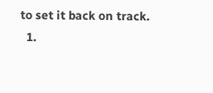to set it back on track.
  1.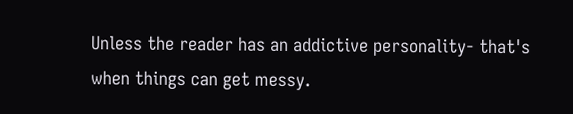Unless the reader has an addictive personality- that's when things can get messy.